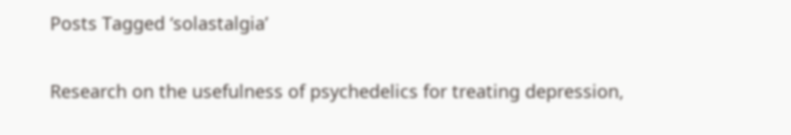Posts Tagged ‘solastalgia’

Research on the usefulness of psychedelics for treating depression,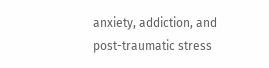anxiety, addiction, and post-traumatic stress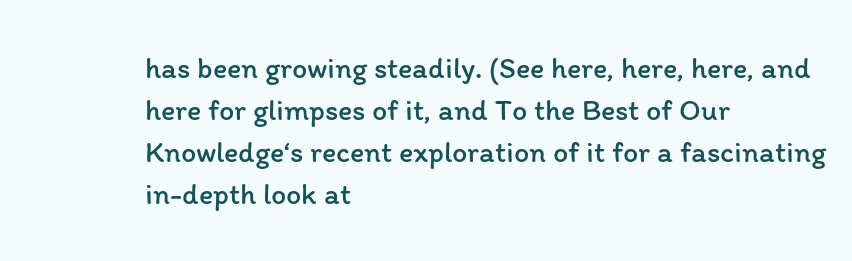has been growing steadily. (See here, here, here, and here for glimpses of it, and To the Best of Our Knowledge‘s recent exploration of it for a fascinating in-depth look at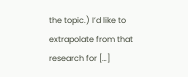the topic.) I’d like to extrapolate from that research for […]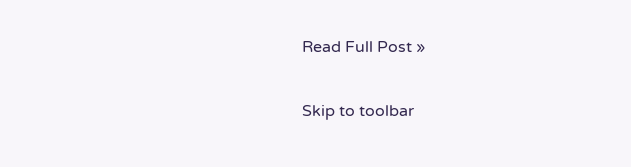Read Full Post »

Skip to toolbar